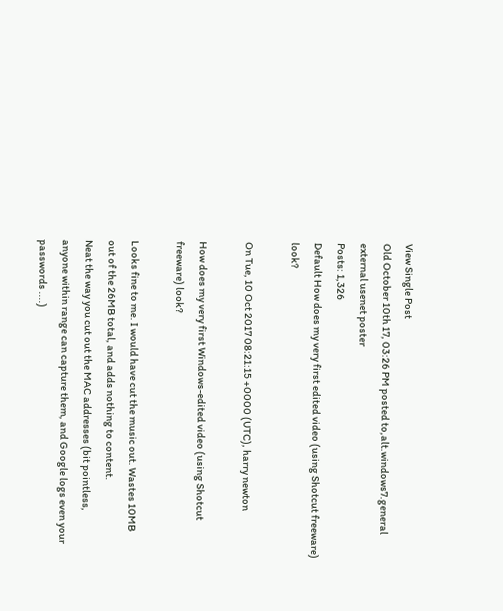View Single Post
Old October 10th 17, 03:26 PM posted to,alt.windows7.general
external usenet poster
Posts: 1,326
Default How does my very first edited video (using Shotcut freeware) look?

On Tue, 10 Oct 2017 08:21:15 +0000 (UTC), harry newton

How does my very first Windows-edited video (using Shotcut freeware) look?

Looks fine to me. I would have cut the music out. Wastes 10MB
out of the 26MB total, and adds nothing to content.
Neat the way you cut out the MAC addresses (bit pointless,
anyone within range can capture them, and Google logs even your
passwords ....)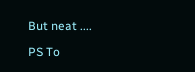But neat ....

PS To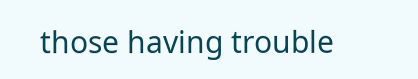those having trouble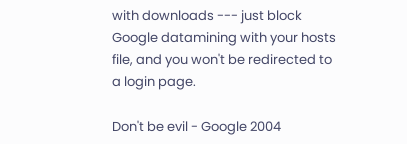with downloads --- just block
Google datamining with your hosts file, and you won't be redirected to
a login page.

Don't be evil - Google 2004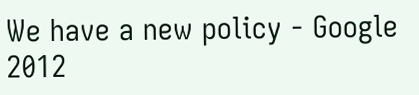We have a new policy - Google 2012